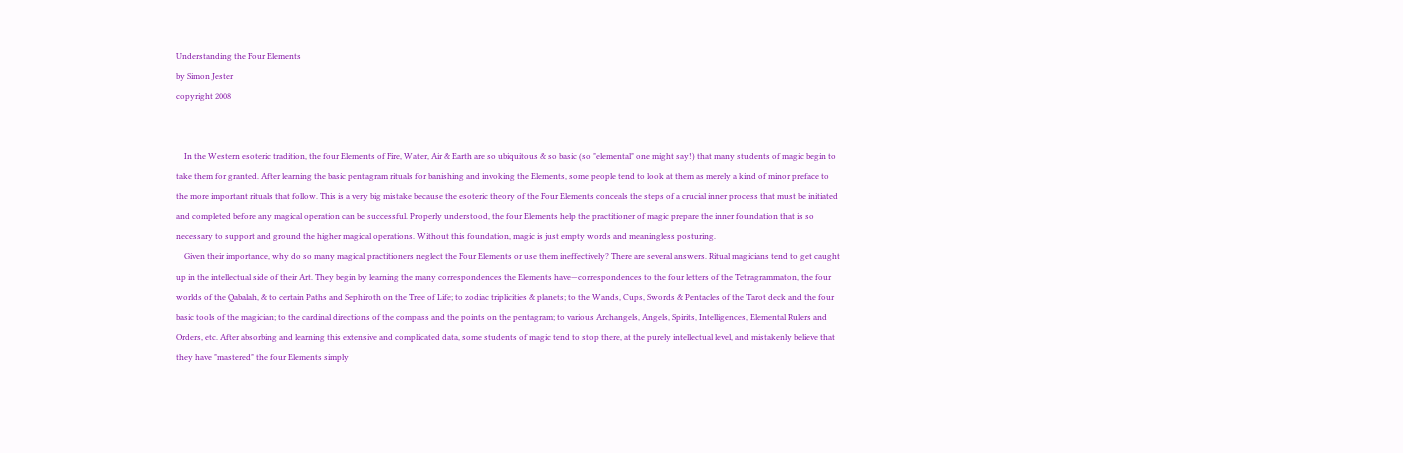Understanding the Four Elements
by Simon Jester
copyright 2008


    In the Western esoteric tradition, the four Elements of Fire, Water, Air & Earth are so ubiquitous & so basic (so "elemental" one might say!) that many students of magic begin to take them for granted. After learning the basic pentagram rituals for banishing and invoking the Elements, some people tend to look at them as merely a kind of minor preface to the more important rituals that follow. This is a very big mistake because the esoteric theory of the Four Elements conceals the steps of a crucial inner process that must be initiated and completed before any magical operation can be successful. Properly understood, the four Elements help the practitioner of magic prepare the inner foundation that is so necessary to support and ground the higher magical operations. Without this foundation, magic is just empty words and meaningless posturing.
    Given their importance, why do so many magical practitioners neglect the Four Elements or use them ineffectively? There are several answers. Ritual magicians tend to get caught up in the intellectual side of their Art. They begin by learning the many correspondences the Elements have—correspondences to the four letters of the Tetragrammaton, the four worlds of the Qabalah, & to certain Paths and Sephiroth on the Tree of Life; to zodiac triplicities & planets; to the Wands, Cups, Swords & Pentacles of the Tarot deck and the four basic tools of the magician; to the cardinal directions of the compass and the points on the pentagram; to various Archangels, Angels, Spirits, Intelligences, Elemental Rulers and Orders, etc. After absorbing and learning this extensive and complicated data, some students of magic tend to stop there, at the purely intellectual level, and mistakenly believe that they have "mastered" the four Elements simply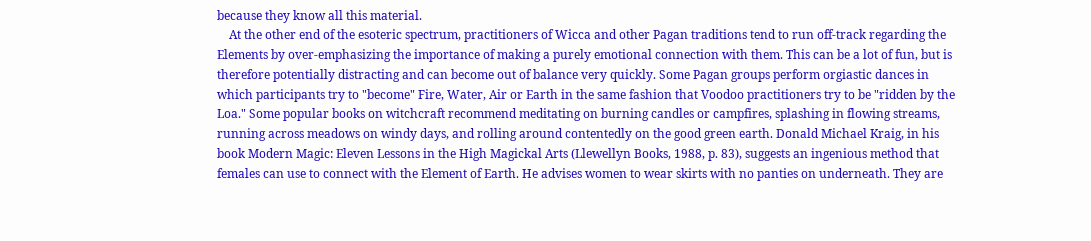because they know all this material.
    At the other end of the esoteric spectrum, practitioners of Wicca and other Pagan traditions tend to run off-track regarding the Elements by over-emphasizing the importance of making a purely emotional connection with them. This can be a lot of fun, but is therefore potentially distracting and can become out of balance very quickly. Some Pagan groups perform orgiastic dances in which participants try to "become" Fire, Water, Air or Earth in the same fashion that Voodoo practitioners try to be "ridden by the Loa." Some popular books on witchcraft recommend meditating on burning candles or campfires, splashing in flowing streams, running across meadows on windy days, and rolling around contentedly on the good green earth. Donald Michael Kraig, in his book Modern Magic: Eleven Lessons in the High Magickal Arts (Llewellyn Books, 1988, p. 83), suggests an ingenious method that females can use to connect with the Element of Earth. He advises women to wear skirts with no panties on underneath. They are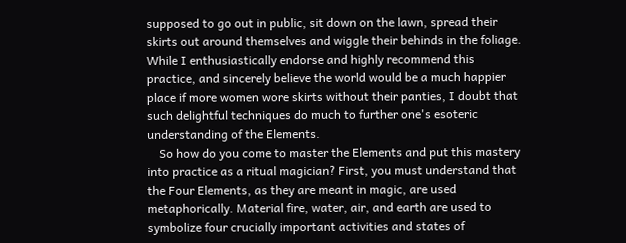supposed to go out in public, sit down on the lawn, spread their skirts out around themselves and wiggle their behinds in the foliage. While I enthusiastically endorse and highly recommend this practice, and sincerely believe the world would be a much happier place if more women wore skirts without their panties, I doubt that such delightful techniques do much to further one's esoteric understanding of the Elements.
    So how do you come to master the Elements and put this mastery into practice as a ritual magician? First, you must understand that the Four Elements, as they are meant in magic, are used metaphorically. Material fire, water, air, and earth are used to symbolize four crucially important activities and states of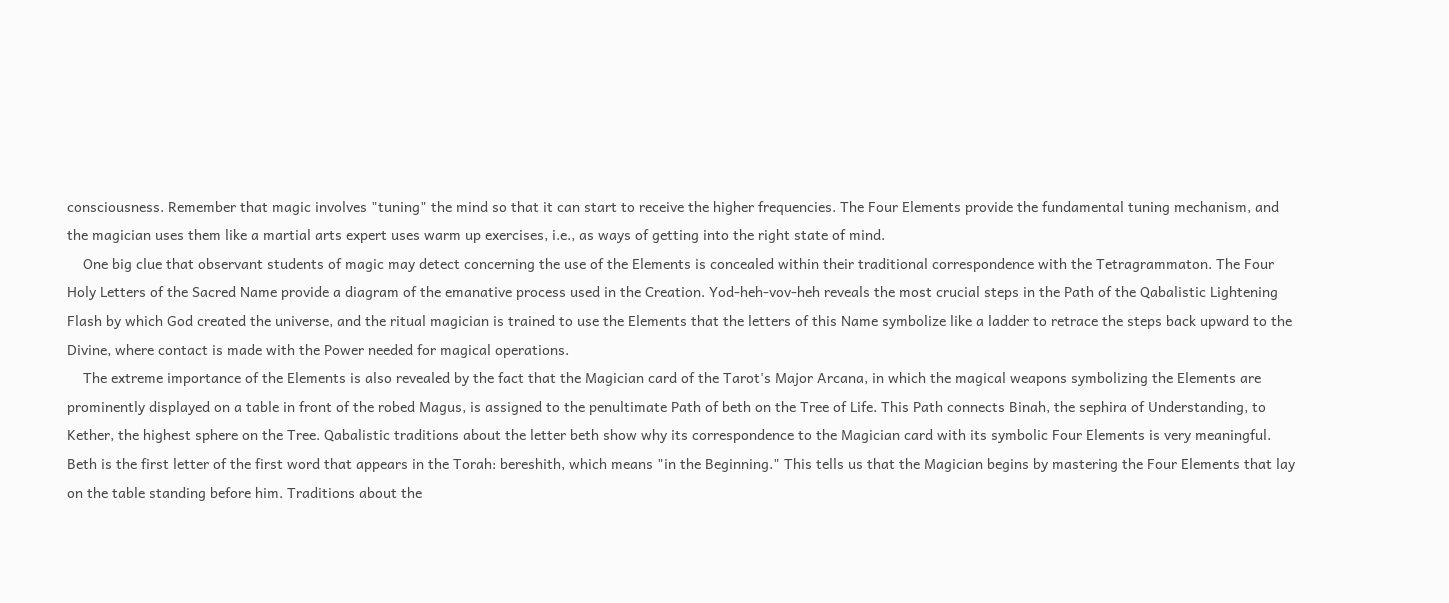consciousness. Remember that magic involves "tuning" the mind so that it can start to receive the higher frequencies. The Four Elements provide the fundamental tuning mechanism, and the magician uses them like a martial arts expert uses warm up exercises, i.e., as ways of getting into the right state of mind.
    One big clue that observant students of magic may detect concerning the use of the Elements is concealed within their traditional correspondence with the Tetragrammaton. The Four Holy Letters of the Sacred Name provide a diagram of the emanative process used in the Creation. Yod-heh-vov-heh reveals the most crucial steps in the Path of the Qabalistic Lightening Flash by which God created the universe, and the ritual magician is trained to use the Elements that the letters of this Name symbolize like a ladder to retrace the steps back upward to the Divine, where contact is made with the Power needed for magical operations.
    The extreme importance of the Elements is also revealed by the fact that the Magician card of the Tarot's Major Arcana, in which the magical weapons symbolizing the Elements are prominently displayed on a table in front of the robed Magus, is assigned to the penultimate Path of beth on the Tree of Life. This Path connects Binah, the sephira of Understanding, to Kether, the highest sphere on the Tree. Qabalistic traditions about the letter beth show why its correspondence to the Magician card with its symbolic Four Elements is very meaningful. Beth is the first letter of the first word that appears in the Torah: bereshith, which means "in the Beginning." This tells us that the Magician begins by mastering the Four Elements that lay on the table standing before him. Traditions about the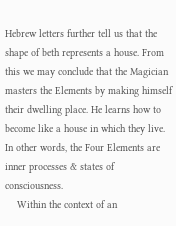Hebrew letters further tell us that the shape of beth represents a house. From this we may conclude that the Magician masters the Elements by making himself their dwelling place. He learns how to become like a house in which they live. In other words, the Four Elements are inner processes & states of consciousness.
    Within the context of an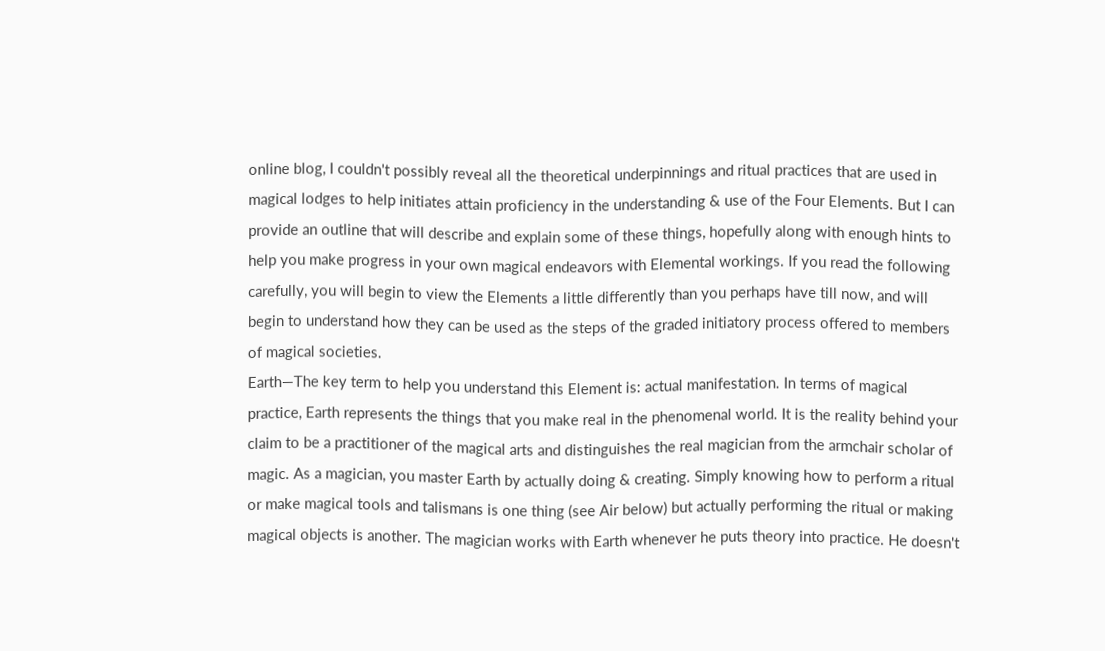online blog, I couldn't possibly reveal all the theoretical underpinnings and ritual practices that are used in magical lodges to help initiates attain proficiency in the understanding & use of the Four Elements. But I can provide an outline that will describe and explain some of these things, hopefully along with enough hints to help you make progress in your own magical endeavors with Elemental workings. If you read the following carefully, you will begin to view the Elements a little differently than you perhaps have till now, and will begin to understand how they can be used as the steps of the graded initiatory process offered to members of magical societies.
Earth—The key term to help you understand this Element is: actual manifestation. In terms of magical practice, Earth represents the things that you make real in the phenomenal world. It is the reality behind your claim to be a practitioner of the magical arts and distinguishes the real magician from the armchair scholar of magic. As a magician, you master Earth by actually doing & creating. Simply knowing how to perform a ritual or make magical tools and talismans is one thing (see Air below) but actually performing the ritual or making magical objects is another. The magician works with Earth whenever he puts theory into practice. He doesn't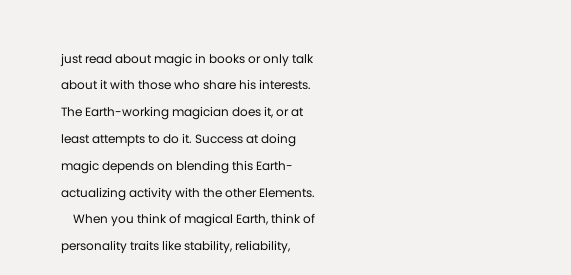just read about magic in books or only talk about it with those who share his interests. The Earth-working magician does it, or at least attempts to do it. Success at doing magic depends on blending this Earth-actualizing activity with the other Elements.
    When you think of magical Earth, think of personality traits like stability, reliability,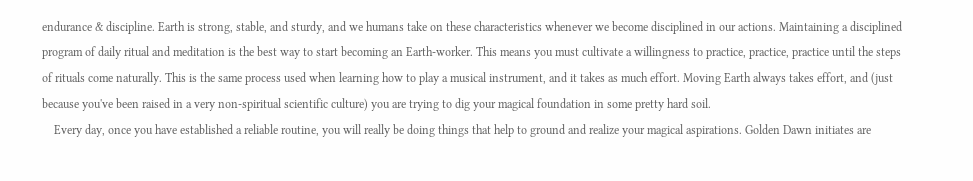endurance & discipline. Earth is strong, stable, and sturdy, and we humans take on these characteristics whenever we become disciplined in our actions. Maintaining a disciplined program of daily ritual and meditation is the best way to start becoming an Earth-worker. This means you must cultivate a willingness to practice, practice, practice until the steps of rituals come naturally. This is the same process used when learning how to play a musical instrument, and it takes as much effort. Moving Earth always takes effort, and (just because you've been raised in a very non-spiritual scientific culture) you are trying to dig your magical foundation in some pretty hard soil.
    Every day, once you have established a reliable routine, you will really be doing things that help to ground and realize your magical aspirations. Golden Dawn initiates are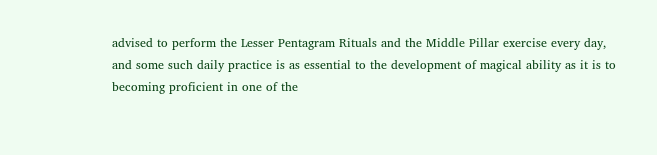advised to perform the Lesser Pentagram Rituals and the Middle Pillar exercise every day, and some such daily practice is as essential to the development of magical ability as it is to becoming proficient in one of the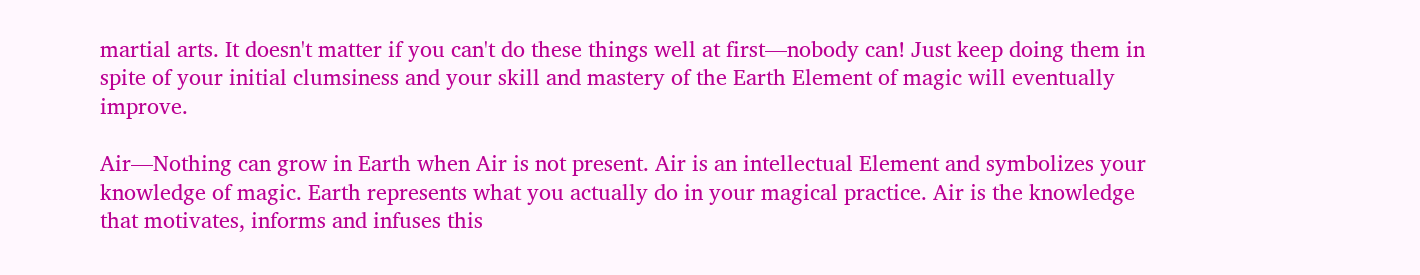martial arts. It doesn't matter if you can't do these things well at first—nobody can! Just keep doing them in spite of your initial clumsiness and your skill and mastery of the Earth Element of magic will eventually improve.

Air—Nothing can grow in Earth when Air is not present. Air is an intellectual Element and symbolizes your knowledge of magic. Earth represents what you actually do in your magical practice. Air is the knowledge that motivates, informs and infuses this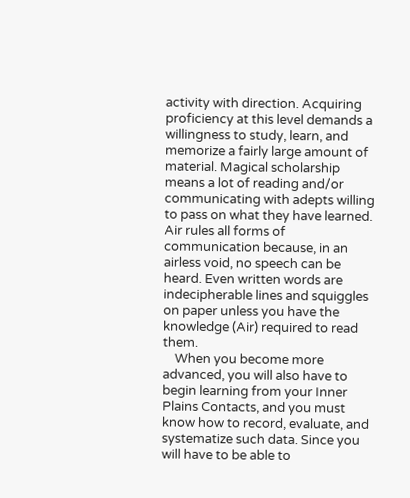activity with direction. Acquiring proficiency at this level demands a willingness to study, learn, and memorize a fairly large amount of material. Magical scholarship means a lot of reading and/or communicating with adepts willing to pass on what they have learned. Air rules all forms of communication because, in an airless void, no speech can be heard. Even written words are indecipherable lines and squiggles on paper unless you have the knowledge (Air) required to read them.
    When you become more advanced, you will also have to begin learning from your Inner Plains Contacts, and you must know how to record, evaluate, and systematize such data. Since you will have to be able to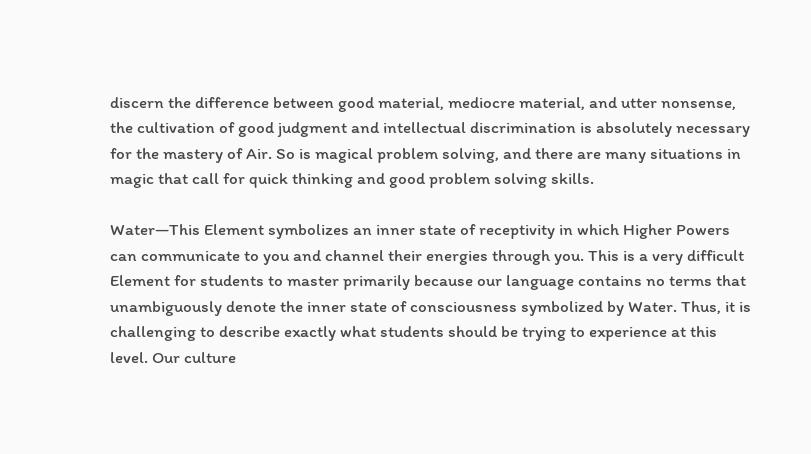discern the difference between good material, mediocre material, and utter nonsense, the cultivation of good judgment and intellectual discrimination is absolutely necessary for the mastery of Air. So is magical problem solving, and there are many situations in magic that call for quick thinking and good problem solving skills.

Water—This Element symbolizes an inner state of receptivity in which Higher Powers can communicate to you and channel their energies through you. This is a very difficult Element for students to master primarily because our language contains no terms that unambiguously denote the inner state of consciousness symbolized by Water. Thus, it is challenging to describe exactly what students should be trying to experience at this level. Our culture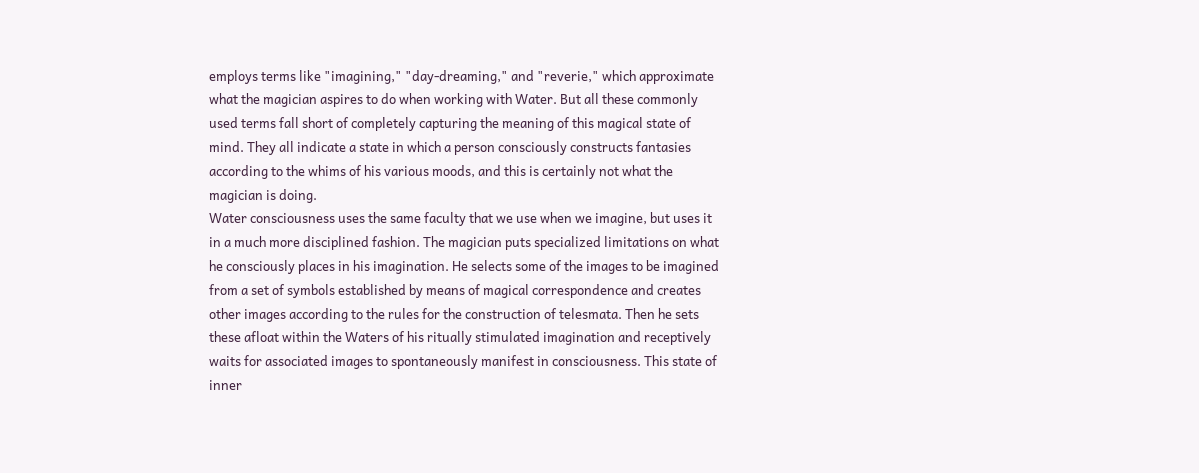employs terms like "imagining," "day-dreaming," and "reverie," which approximate what the magician aspires to do when working with Water. But all these commonly used terms fall short of completely capturing the meaning of this magical state of mind. They all indicate a state in which a person consciously constructs fantasies according to the whims of his various moods, and this is certainly not what the magician is doing.
Water consciousness uses the same faculty that we use when we imagine, but uses it in a much more disciplined fashion. The magician puts specialized limitations on what he consciously places in his imagination. He selects some of the images to be imagined from a set of symbols established by means of magical correspondence and creates other images according to the rules for the construction of telesmata. Then he sets these afloat within the Waters of his ritually stimulated imagination and receptively waits for associated images to spontaneously manifest in consciousness. This state of inner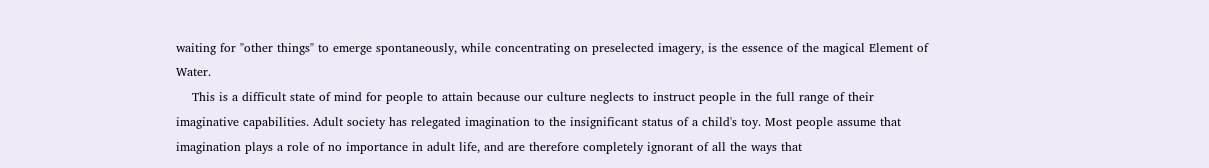waiting for "other things" to emerge spontaneously, while concentrating on preselected imagery, is the essence of the magical Element of Water.
    This is a difficult state of mind for people to attain because our culture neglects to instruct people in the full range of their imaginative capabilities. Adult society has relegated imagination to the insignificant status of a child's toy. Most people assume that imagination plays a role of no importance in adult life, and are therefore completely ignorant of all the ways that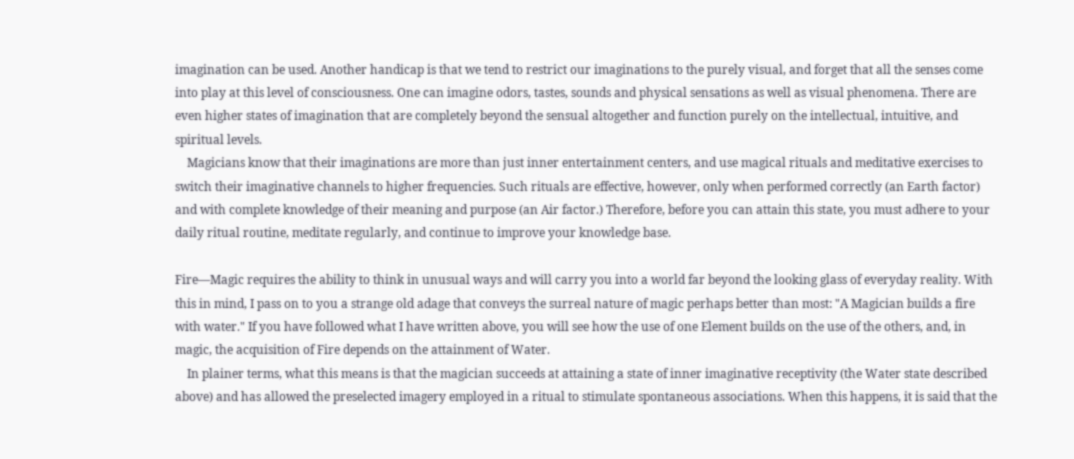imagination can be used. Another handicap is that we tend to restrict our imaginations to the purely visual, and forget that all the senses come into play at this level of consciousness. One can imagine odors, tastes, sounds and physical sensations as well as visual phenomena. There are even higher states of imagination that are completely beyond the sensual altogether and function purely on the intellectual, intuitive, and spiritual levels.
    Magicians know that their imaginations are more than just inner entertainment centers, and use magical rituals and meditative exercises to switch their imaginative channels to higher frequencies. Such rituals are effective, however, only when performed correctly (an Earth factor) and with complete knowledge of their meaning and purpose (an Air factor.) Therefore, before you can attain this state, you must adhere to your daily ritual routine, meditate regularly, and continue to improve your knowledge base.

Fire—Magic requires the ability to think in unusual ways and will carry you into a world far beyond the looking glass of everyday reality. With this in mind, I pass on to you a strange old adage that conveys the surreal nature of magic perhaps better than most: "A Magician builds a fire with water." If you have followed what I have written above, you will see how the use of one Element builds on the use of the others, and, in magic, the acquisition of Fire depends on the attainment of Water.
    In plainer terms, what this means is that the magician succeeds at attaining a state of inner imaginative receptivity (the Water state described above) and has allowed the preselected imagery employed in a ritual to stimulate spontaneous associations. When this happens, it is said that the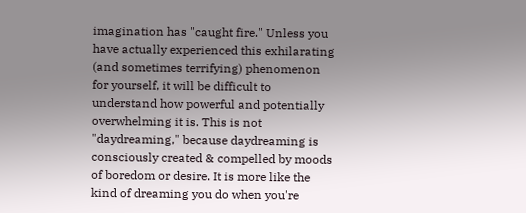imagination has "caught fire." Unless you have actually experienced this exhilarating (and sometimes terrifying) phenomenon for yourself, it will be difficult to understand how powerful and potentially overwhelming it is. This is not "daydreaming," because daydreaming is consciously created & compelled by moods of boredom or desire. It is more like the kind of dreaming you do when you're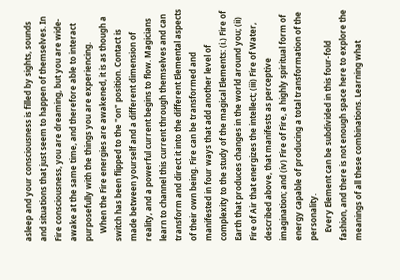asleep and your consciousness is filled by sights, sounds and situations that just seem to happen of themselves. In Fire consciousness, you are dreaming, but you are wide-awake at the same time, and therefore able to interact purposefully with the things you are experiencing.
    When the Fire energies are awakened, it is as though a switch has been flipped to the "on" position. Contact is made between yourself and a different dimension of reality, and a powerful current begins to flow. Magicians learn to channel this current through themselves and can transform and direct it into the different Elemental aspects of their own being. Fire can be transformed and manifested in four ways that add another level of complexity to the study of the magical Elements: (i.) Fire of Earth that produces changes in the world around you; (ii) Fire of Air that energizes the intellect; (iii) Fire of Water, described above, that manifests as perceptive imagination; and (iv) Fire of Fire, a highly spiritual form of energy capable of producing a total transformation of the personality.
    Every Element can be subdivided in this four-fold fashion, and there is not enough space here to explore the meanings of all these combinations. Learning what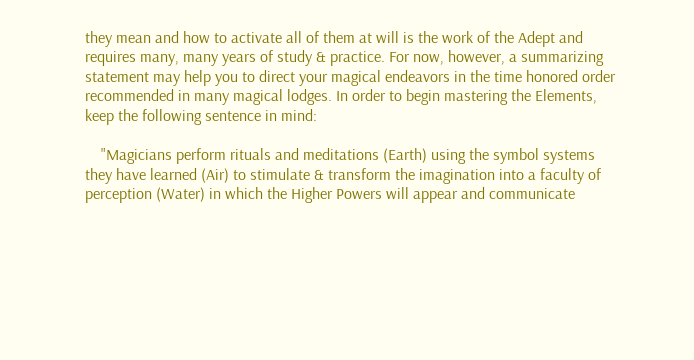they mean and how to activate all of them at will is the work of the Adept and requires many, many years of study & practice. For now, however, a summarizing statement may help you to direct your magical endeavors in the time honored order recommended in many magical lodges. In order to begin mastering the Elements, keep the following sentence in mind:

    "Magicians perform rituals and meditations (Earth) using the symbol systems they have learned (Air) to stimulate & transform the imagination into a faculty of perception (Water) in which the Higher Powers will appear and communicate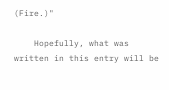(Fire.)"

    Hopefully, what was written in this entry will be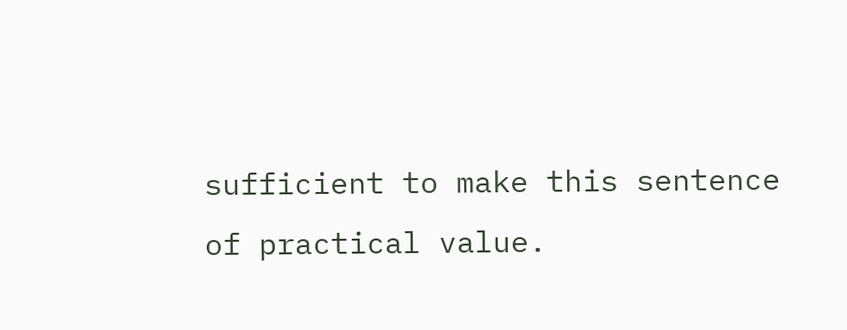sufficient to make this sentence of practical value.